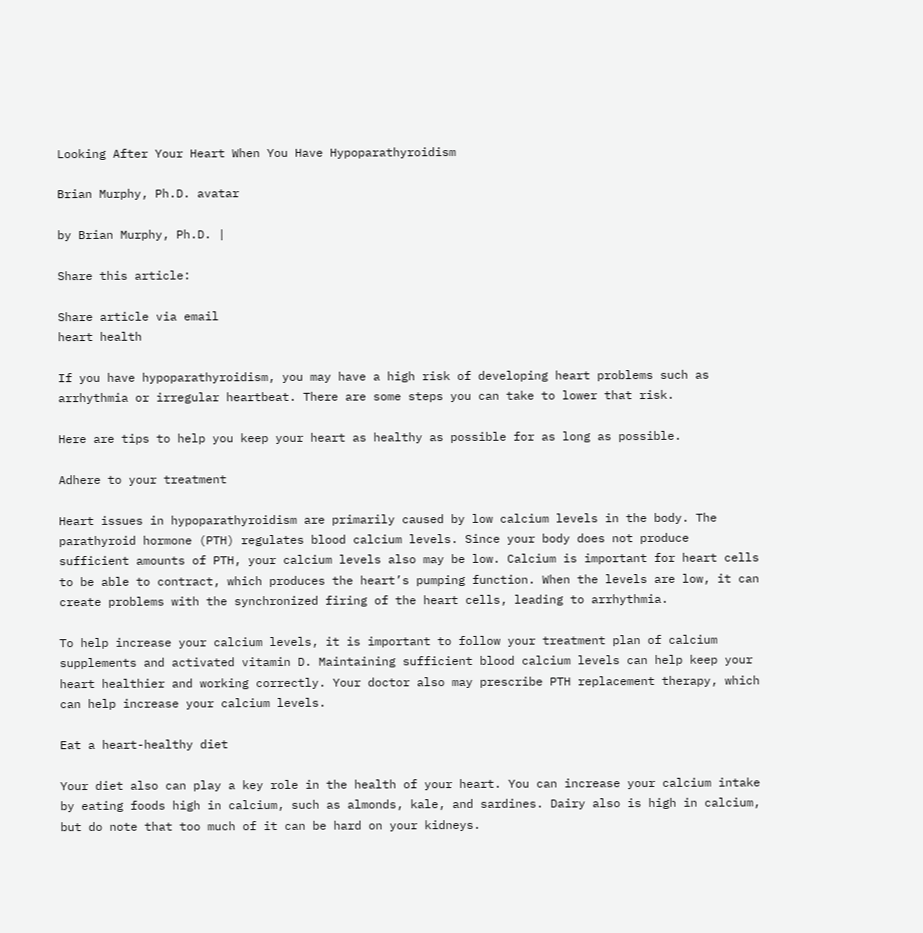Looking After Your Heart When You Have Hypoparathyroidism

Brian Murphy, Ph.D. avatar

by Brian Murphy, Ph.D. |

Share this article:

Share article via email
heart health

If you have hypoparathyroidism, you may have a high risk of developing heart problems such as arrhythmia or irregular heartbeat. There are some steps you can take to lower that risk.

Here are tips to help you keep your heart as healthy as possible for as long as possible.

Adhere to your treatment

Heart issues in hypoparathyroidism are primarily caused by low calcium levels in the body. The parathyroid hormone (PTH) regulates blood calcium levels. Since your body does not produce sufficient amounts of PTH, your calcium levels also may be low. Calcium is important for heart cells to be able to contract, which produces the heart’s pumping function. When the levels are low, it can create problems with the synchronized firing of the heart cells, leading to arrhythmia.

To help increase your calcium levels, it is important to follow your treatment plan of calcium supplements and activated vitamin D. Maintaining sufficient blood calcium levels can help keep your heart healthier and working correctly. Your doctor also may prescribe PTH replacement therapy, which can help increase your calcium levels.

Eat a heart-healthy diet

Your diet also can play a key role in the health of your heart. You can increase your calcium intake by eating foods high in calcium, such as almonds, kale, and sardines. Dairy also is high in calcium, but do note that too much of it can be hard on your kidneys.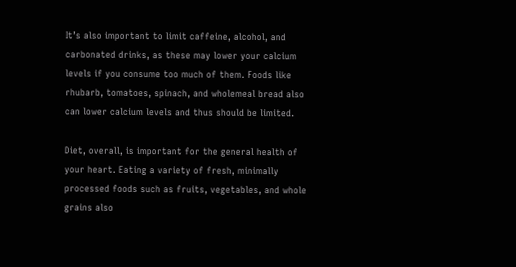It’s also important to limit caffeine, alcohol, and carbonated drinks, as these may lower your calcium levels if you consume too much of them. Foods like rhubarb, tomatoes, spinach, and wholemeal bread also can lower calcium levels and thus should be limited.

Diet, overall, is important for the general health of your heart. Eating a variety of fresh, minimally processed foods such as fruits, vegetables, and whole grains also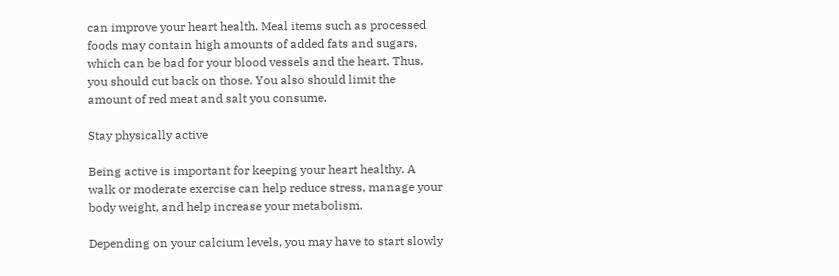can improve your heart health. Meal items such as processed foods may contain high amounts of added fats and sugars, which can be bad for your blood vessels and the heart. Thus, you should cut back on those. You also should limit the amount of red meat and salt you consume.

Stay physically active

Being active is important for keeping your heart healthy. A walk or moderate exercise can help reduce stress, manage your body weight, and help increase your metabolism.

Depending on your calcium levels, you may have to start slowly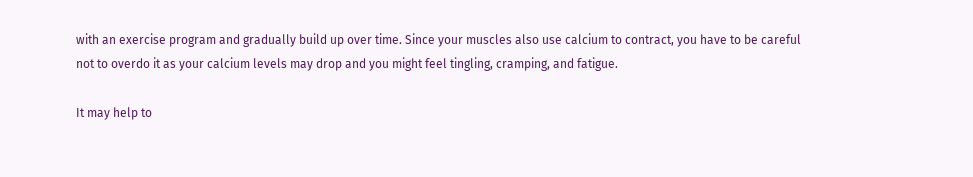with an exercise program and gradually build up over time. Since your muscles also use calcium to contract, you have to be careful not to overdo it as your calcium levels may drop and you might feel tingling, cramping, and fatigue.

It may help to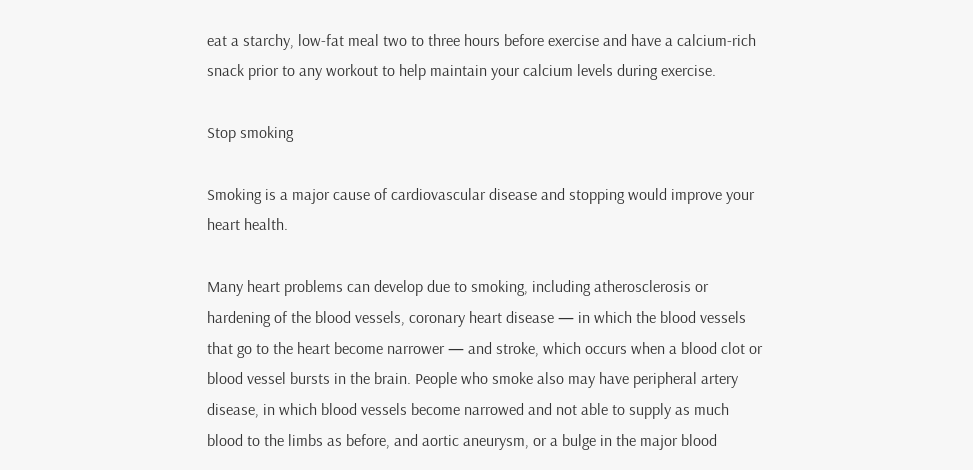eat a starchy, low-fat meal two to three hours before exercise and have a calcium-rich snack prior to any workout to help maintain your calcium levels during exercise.

Stop smoking

Smoking is a major cause of cardiovascular disease and stopping would improve your heart health.

Many heart problems can develop due to smoking, including atherosclerosis or hardening of the blood vessels, coronary heart disease — in which the blood vessels that go to the heart become narrower — and stroke, which occurs when a blood clot or blood vessel bursts in the brain. People who smoke also may have peripheral artery disease, in which blood vessels become narrowed and not able to supply as much blood to the limbs as before, and aortic aneurysm, or a bulge in the major blood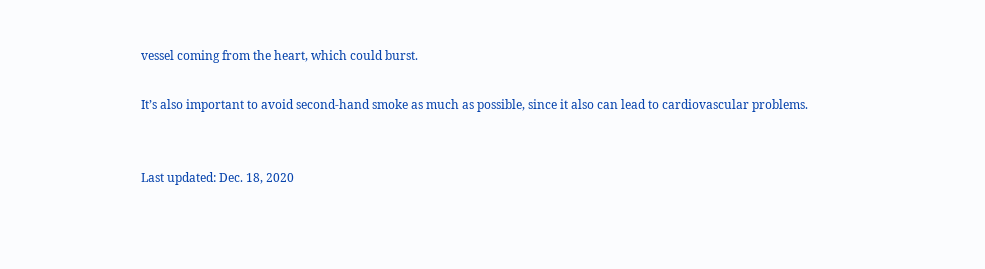vessel coming from the heart, which could burst.

It’s also important to avoid second-hand smoke as much as possible, since it also can lead to cardiovascular problems.


Last updated: Dec. 18, 2020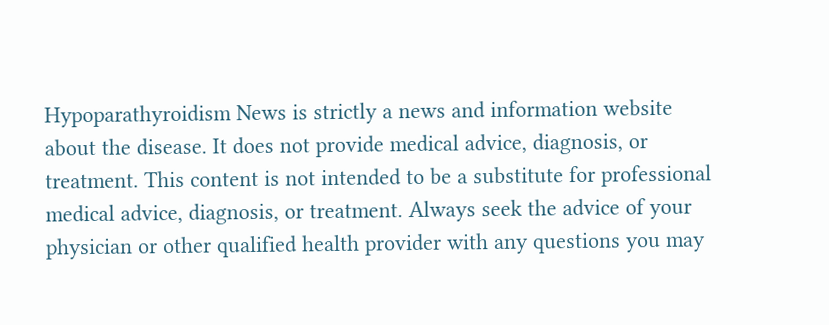Hypoparathyroidism News is strictly a news and information website about the disease. It does not provide medical advice, diagnosis, or treatment. This content is not intended to be a substitute for professional medical advice, diagnosis, or treatment. Always seek the advice of your physician or other qualified health provider with any questions you may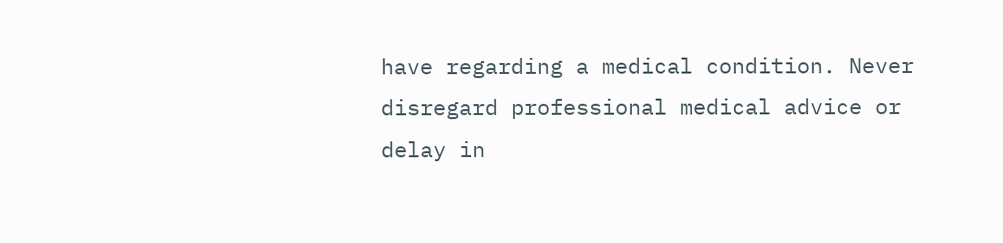have regarding a medical condition. Never disregard professional medical advice or delay in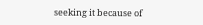seeking it because of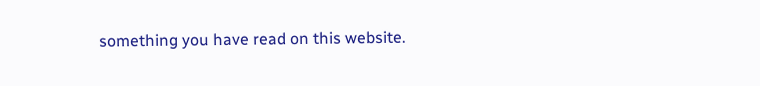something you have read on this website.